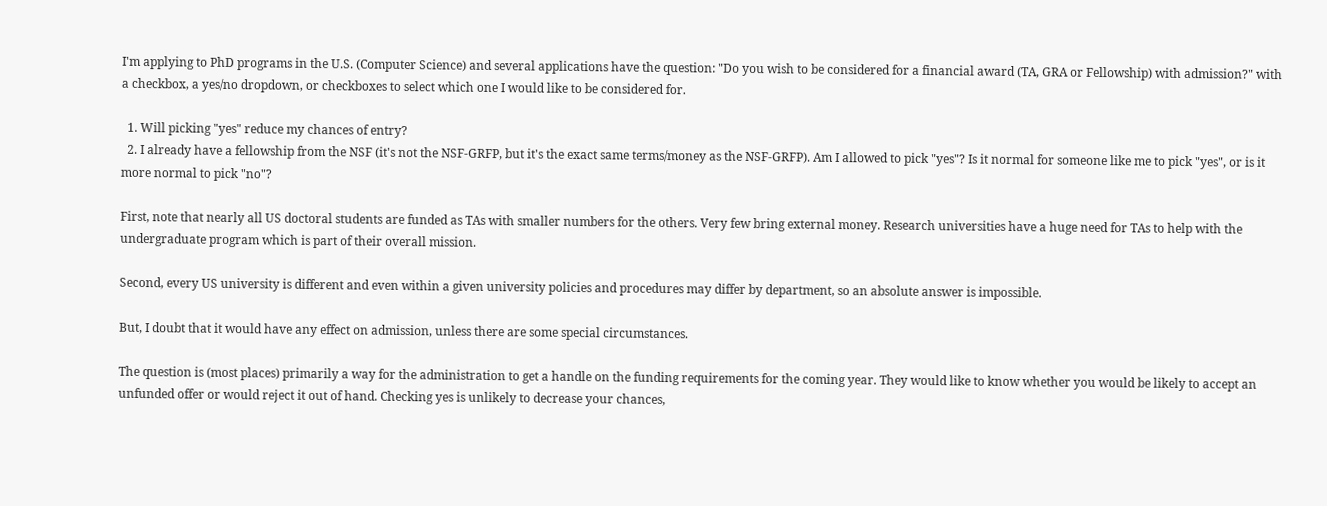I'm applying to PhD programs in the U.S. (Computer Science) and several applications have the question: "Do you wish to be considered for a financial award (TA, GRA or Fellowship) with admission?" with a checkbox, a yes/no dropdown, or checkboxes to select which one I would like to be considered for.

  1. Will picking "yes" reduce my chances of entry?
  2. I already have a fellowship from the NSF (it's not the NSF-GRFP, but it's the exact same terms/money as the NSF-GRFP). Am I allowed to pick "yes"? Is it normal for someone like me to pick "yes", or is it more normal to pick "no"?

First, note that nearly all US doctoral students are funded as TAs with smaller numbers for the others. Very few bring external money. Research universities have a huge need for TAs to help with the undergraduate program which is part of their overall mission.

Second, every US university is different and even within a given university policies and procedures may differ by department, so an absolute answer is impossible.

But, I doubt that it would have any effect on admission, unless there are some special circumstances.

The question is (most places) primarily a way for the administration to get a handle on the funding requirements for the coming year. They would like to know whether you would be likely to accept an unfunded offer or would reject it out of hand. Checking yes is unlikely to decrease your chances,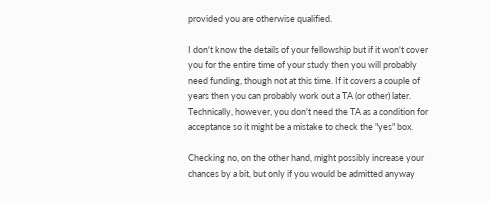provided you are otherwise qualified.

I don't know the details of your fellowship but if it won't cover you for the entire time of your study then you will probably need funding, though not at this time. If it covers a couple of years then you can probably work out a TA (or other) later. Technically, however, you don't need the TA as a condition for acceptance so it might be a mistake to check the "yes" box.

Checking no, on the other hand, might possibly increase your chances by a bit, but only if you would be admitted anyway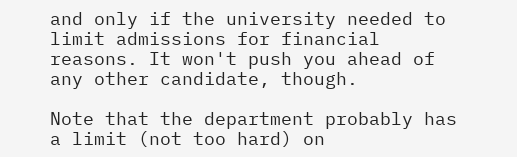and only if the university needed to limit admissions for financial reasons. It won't push you ahead of any other candidate, though.

Note that the department probably has a limit (not too hard) on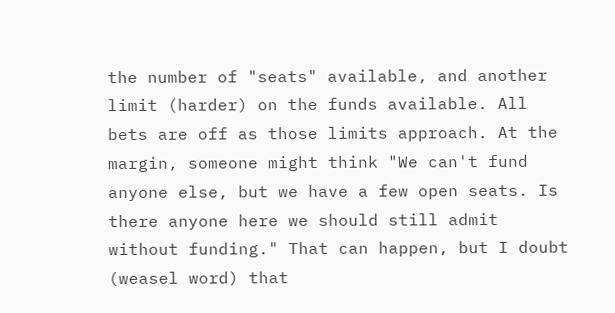the number of "seats" available, and another limit (harder) on the funds available. All bets are off as those limits approach. At the margin, someone might think "We can't fund anyone else, but we have a few open seats. Is there anyone here we should still admit without funding." That can happen, but I doubt (weasel word) that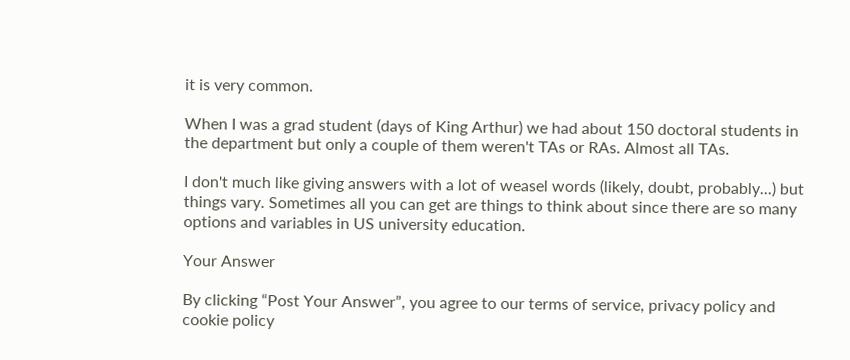it is very common.

When I was a grad student (days of King Arthur) we had about 150 doctoral students in the department but only a couple of them weren't TAs or RAs. Almost all TAs.

I don't much like giving answers with a lot of weasel words (likely, doubt, probably...) but things vary. Sometimes all you can get are things to think about since there are so many options and variables in US university education.

Your Answer

By clicking “Post Your Answer”, you agree to our terms of service, privacy policy and cookie policy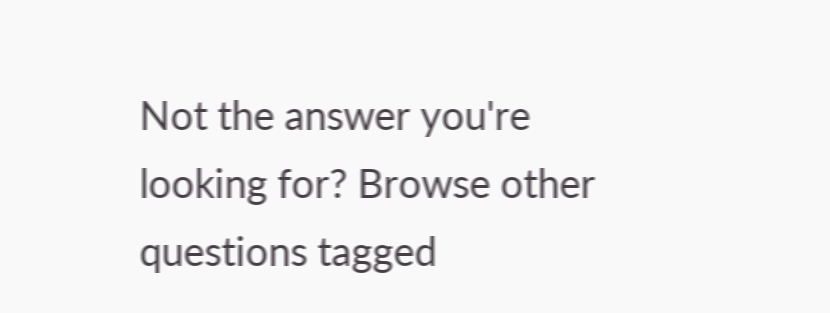Not the answer you're looking for? Browse other questions tagged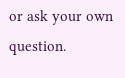or ask your own question.